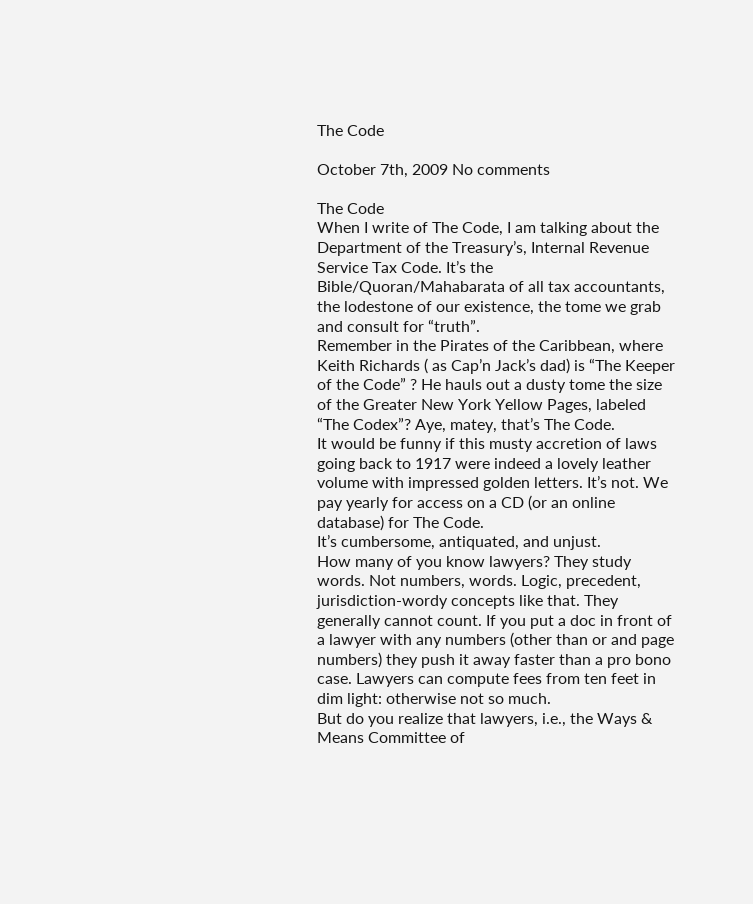The Code

October 7th, 2009 No comments

The Code
When I write of The Code, I am talking about the Department of the Treasury’s, Internal Revenue Service Tax Code. It’s the Bible/Quoran/Mahabarata of all tax accountants, the lodestone of our existence, the tome we grab and consult for “truth”.
Remember in the Pirates of the Caribbean, where Keith Richards ( as Cap’n Jack’s dad) is “The Keeper of the Code” ? He hauls out a dusty tome the size of the Greater New York Yellow Pages, labeled “The Codex”? Aye, matey, that’s The Code.
It would be funny if this musty accretion of laws going back to 1917 were indeed a lovely leather volume with impressed golden letters. It’s not. We pay yearly for access on a CD (or an online database) for The Code.
It’s cumbersome, antiquated, and unjust.
How many of you know lawyers? They study words. Not numbers, words. Logic, precedent, jurisdiction-wordy concepts like that. They generally cannot count. If you put a doc in front of a lawyer with any numbers (other than or and page numbers) they push it away faster than a pro bono case. Lawyers can compute fees from ten feet in dim light: otherwise not so much.
But do you realize that lawyers, i.e., the Ways & Means Committee of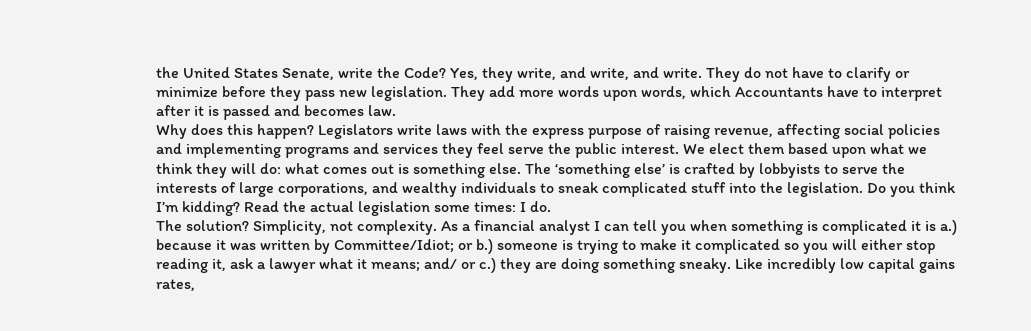the United States Senate, write the Code? Yes, they write, and write, and write. They do not have to clarify or minimize before they pass new legislation. They add more words upon words, which Accountants have to interpret after it is passed and becomes law.
Why does this happen? Legislators write laws with the express purpose of raising revenue, affecting social policies and implementing programs and services they feel serve the public interest. We elect them based upon what we think they will do: what comes out is something else. The ‘something else’ is crafted by lobbyists to serve the interests of large corporations, and wealthy individuals to sneak complicated stuff into the legislation. Do you think I’m kidding? Read the actual legislation some times: I do.
The solution? Simplicity, not complexity. As a financial analyst I can tell you when something is complicated it is a.) because it was written by Committee/Idiot; or b.) someone is trying to make it complicated so you will either stop reading it, ask a lawyer what it means; and/ or c.) they are doing something sneaky. Like incredibly low capital gains rates,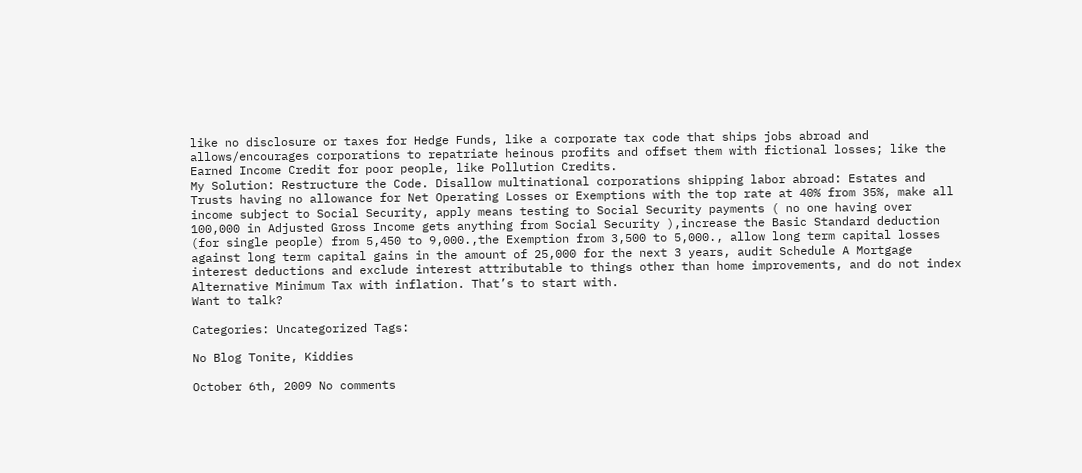like no disclosure or taxes for Hedge Funds, like a corporate tax code that ships jobs abroad and allows/encourages corporations to repatriate heinous profits and offset them with fictional losses; like the Earned Income Credit for poor people, like Pollution Credits.
My Solution: Restructure the Code. Disallow multinational corporations shipping labor abroad: Estates and Trusts having no allowance for Net Operating Losses or Exemptions with the top rate at 40% from 35%, make all income subject to Social Security, apply means testing to Social Security payments ( no one having over 100,000 in Adjusted Gross Income gets anything from Social Security ),increase the Basic Standard deduction (for single people) from 5,450 to 9,000.,the Exemption from 3,500 to 5,000., allow long term capital losses against long term capital gains in the amount of 25,000 for the next 3 years, audit Schedule A Mortgage interest deductions and exclude interest attributable to things other than home improvements, and do not index Alternative Minimum Tax with inflation. That’s to start with.
Want to talk?

Categories: Uncategorized Tags:

No Blog Tonite, Kiddies

October 6th, 2009 No comments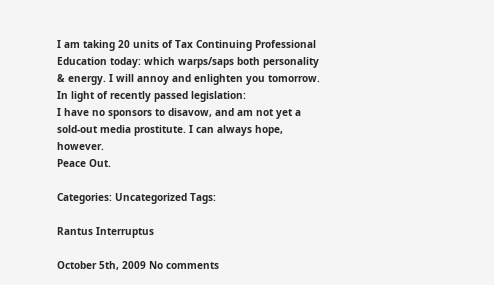I am taking 20 units of Tax Continuing Professional Education today: which warps/saps both personality & energy. I will annoy and enlighten you tomorrow.
In light of recently passed legislation:
I have no sponsors to disavow, and am not yet a sold-out media prostitute. I can always hope, however.
Peace Out.

Categories: Uncategorized Tags:

Rantus Interruptus

October 5th, 2009 No comments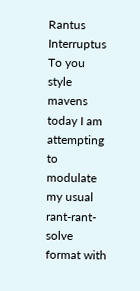Rantus Interruptus
To you style mavens today I am attempting to modulate my usual rant-rant-solve format with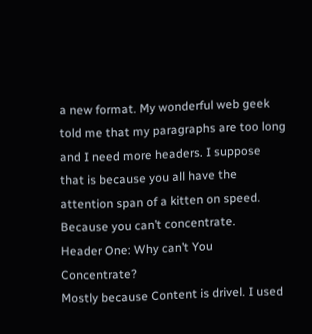a new format. My wonderful web geek told me that my paragraphs are too long and I need more headers. I suppose that is because you all have the attention span of a kitten on speed. Because you can’t concentrate.
Header One: Why can’t You Concentrate?
Mostly because Content is drivel. I used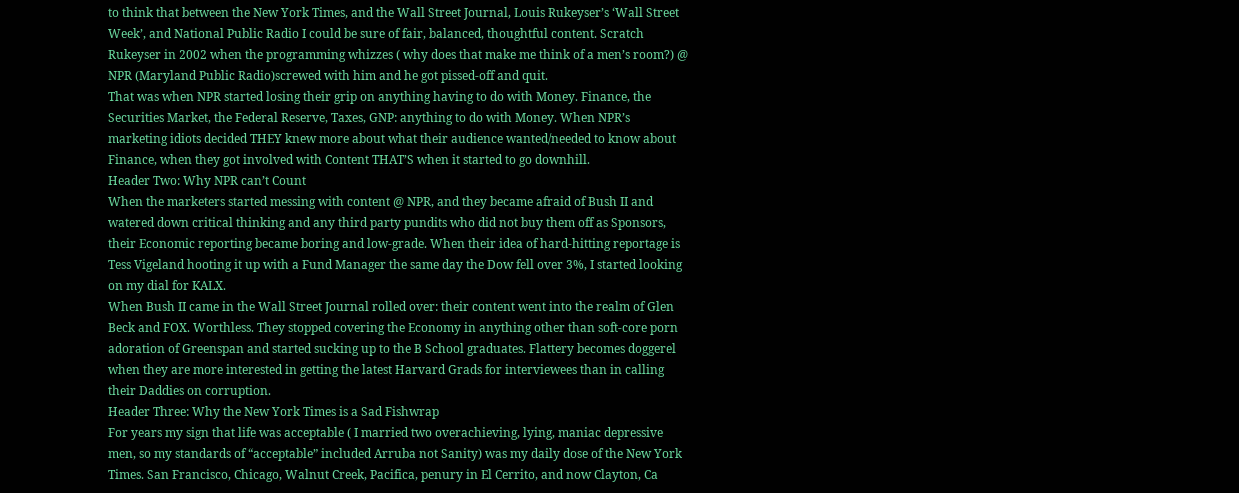to think that between the New York Times, and the Wall Street Journal, Louis Rukeyser’s ‘Wall Street Week’, and National Public Radio I could be sure of fair, balanced, thoughtful content. Scratch Rukeyser in 2002 when the programming whizzes ( why does that make me think of a men’s room?) @ NPR (Maryland Public Radio)screwed with him and he got pissed-off and quit.
That was when NPR started losing their grip on anything having to do with Money. Finance, the Securities Market, the Federal Reserve, Taxes, GNP: anything to do with Money. When NPR’s marketing idiots decided THEY knew more about what their audience wanted/needed to know about Finance, when they got involved with Content THAT’S when it started to go downhill.
Header Two: Why NPR can’t Count
When the marketers started messing with content @ NPR, and they became afraid of Bush II and watered down critical thinking and any third party pundits who did not buy them off as Sponsors, their Economic reporting became boring and low-grade. When their idea of hard-hitting reportage is Tess Vigeland hooting it up with a Fund Manager the same day the Dow fell over 3%, I started looking on my dial for KALX.
When Bush II came in the Wall Street Journal rolled over: their content went into the realm of Glen Beck and FOX. Worthless. They stopped covering the Economy in anything other than soft-core porn adoration of Greenspan and started sucking up to the B School graduates. Flattery becomes doggerel when they are more interested in getting the latest Harvard Grads for interviewees than in calling their Daddies on corruption.
Header Three: Why the New York Times is a Sad Fishwrap
For years my sign that life was acceptable ( I married two overachieving, lying, maniac depressive men, so my standards of “acceptable” included Arruba not Sanity) was my daily dose of the New York Times. San Francisco, Chicago, Walnut Creek, Pacifica, penury in El Cerrito, and now Clayton, Ca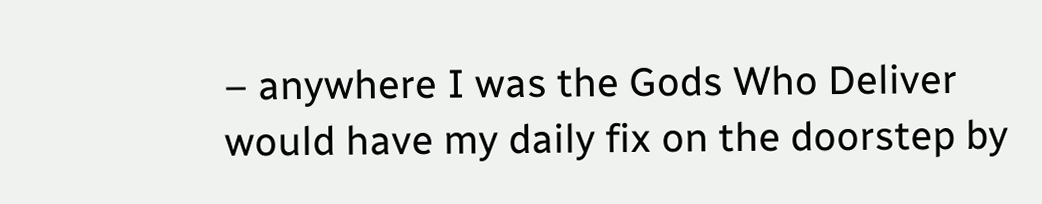– anywhere I was the Gods Who Deliver would have my daily fix on the doorstep by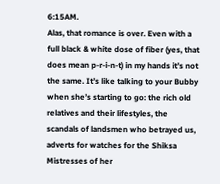6:15AM.
Alas, that romance is over. Even with a full black & white dose of fiber (yes, that does mean p-r-i-n-t) in my hands it’s not the same. It’s like talking to your Bubby when she’s starting to go: the rich old relatives and their lifestyles, the scandals of landsmen who betrayed us, adverts for watches for the Shiksa Mistresses of her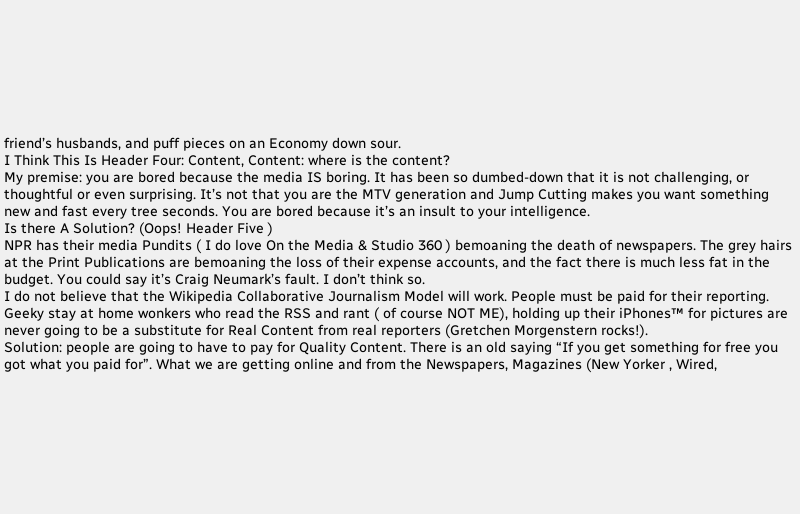friend’s husbands, and puff pieces on an Economy down sour.
I Think This Is Header Four: Content, Content: where is the content?
My premise: you are bored because the media IS boring. It has been so dumbed-down that it is not challenging, or thoughtful or even surprising. It’s not that you are the MTV generation and Jump Cutting makes you want something new and fast every tree seconds. You are bored because it’s an insult to your intelligence.
Is there A Solution? (Oops! Header Five )
NPR has their media Pundits ( I do love On the Media & Studio 360 ) bemoaning the death of newspapers. The grey hairs at the Print Publications are bemoaning the loss of their expense accounts, and the fact there is much less fat in the budget. You could say it’s Craig Neumark’s fault. I don’t think so.
I do not believe that the Wikipedia Collaborative Journalism Model will work. People must be paid for their reporting. Geeky stay at home wonkers who read the RSS and rant ( of course NOT ME), holding up their iPhones™ for pictures are never going to be a substitute for Real Content from real reporters (Gretchen Morgenstern rocks!).
Solution: people are going to have to pay for Quality Content. There is an old saying “If you get something for free you got what you paid for”. What we are getting online and from the Newspapers, Magazines (New Yorker , Wired,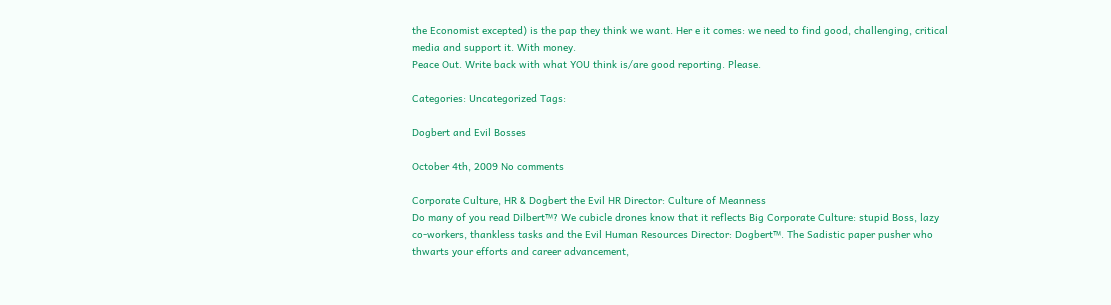the Economist excepted) is the pap they think we want. Her e it comes: we need to find good, challenging, critical media and support it. With money.
Peace Out. Write back with what YOU think is/are good reporting. Please.

Categories: Uncategorized Tags:

Dogbert and Evil Bosses

October 4th, 2009 No comments

Corporate Culture, HR & Dogbert the Evil HR Director: Culture of Meanness
Do many of you read Dilbert™? We cubicle drones know that it reflects Big Corporate Culture: stupid Boss, lazy co-workers, thankless tasks and the Evil Human Resources Director: Dogbert™. The Sadistic paper pusher who thwarts your efforts and career advancement,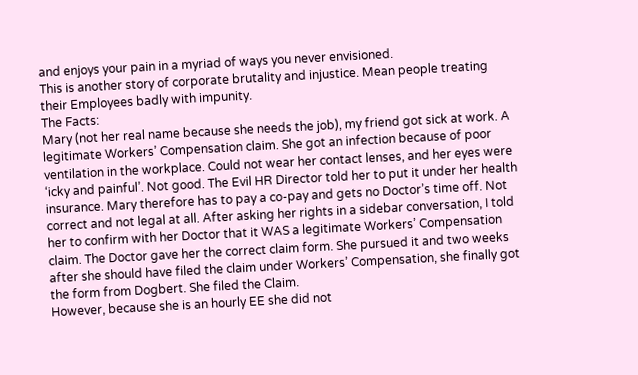and enjoys your pain in a myriad of ways you never envisioned.
This is another story of corporate brutality and injustice. Mean people treating their Employees badly with impunity.
The Facts:
Mary (not her real name because she needs the job), my friend got sick at work. A legitimate Workers’ Compensation claim. She got an infection because of poor ventilation in the workplace. Could not wear her contact lenses, and her eyes were ‘icky and painful’. Not good. The Evil HR Director told her to put it under her health insurance. Mary therefore has to pay a co-pay and gets no Doctor’s time off. Not correct and not legal at all. After asking her rights in a sidebar conversation, I told her to confirm with her Doctor that it WAS a legitimate Workers’ Compensation claim. The Doctor gave her the correct claim form. She pursued it and two weeks after she should have filed the claim under Workers’ Compensation, she finally got the form from Dogbert. She filed the Claim.
However, because she is an hourly EE she did not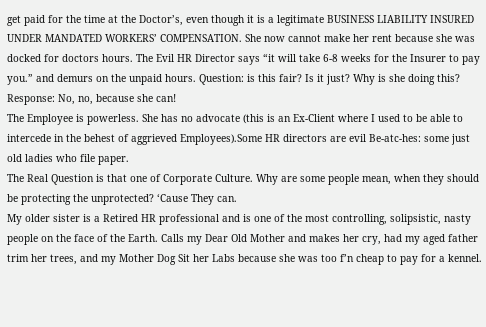get paid for the time at the Doctor’s, even though it is a legitimate BUSINESS LIABILITY INSURED UNDER MANDATED WORKERS’ COMPENSATION. She now cannot make her rent because she was docked for doctors hours. The Evil HR Director says “it will take 6-8 weeks for the Insurer to pay you.” and demurs on the unpaid hours. Question: is this fair? Is it just? Why is she doing this?
Response: No, no, because she can!
The Employee is powerless. She has no advocate (this is an Ex-Client where I used to be able to intercede in the behest of aggrieved Employees).Some HR directors are evil Be-atc-hes: some just old ladies who file paper.
The Real Question is that one of Corporate Culture. Why are some people mean, when they should be protecting the unprotected? ‘Cause They can.
My older sister is a Retired HR professional and is one of the most controlling, solipsistic, nasty people on the face of the Earth. Calls my Dear Old Mother and makes her cry, had my aged father trim her trees, and my Mother Dog Sit her Labs because she was too f’n cheap to pay for a kennel.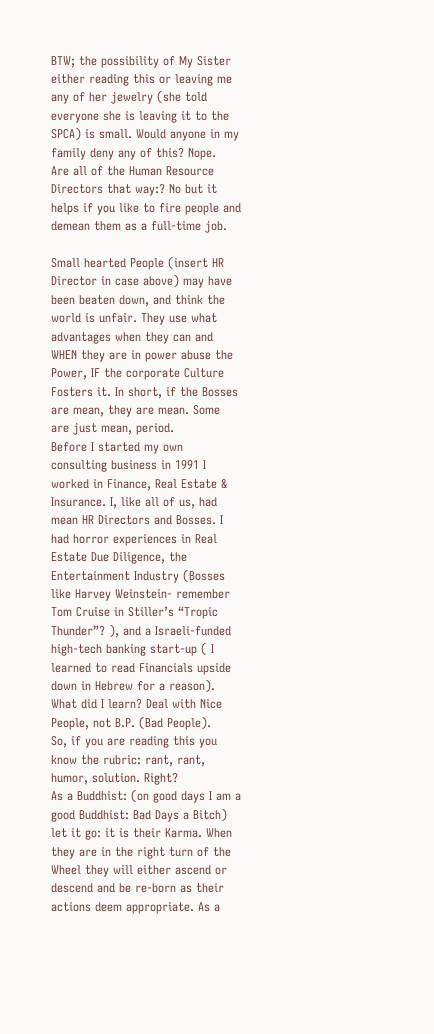BTW; the possibility of My Sister either reading this or leaving me any of her jewelry (she told everyone she is leaving it to the SPCA) is small. Would anyone in my family deny any of this? Nope.
Are all of the Human Resource Directors that way:? No but it helps if you like to fire people and demean them as a full-time job.

Small hearted People (insert HR Director in case above) may have been beaten down, and think the world is unfair. They use what advantages when they can and WHEN they are in power abuse the Power, IF the corporate Culture Fosters it. In short, if the Bosses are mean, they are mean. Some are just mean, period.
Before I started my own consulting business in 1991 I worked in Finance, Real Estate & Insurance. I, like all of us, had mean HR Directors and Bosses. I had horror experiences in Real Estate Due Diligence, the Entertainment Industry (Bosses like Harvey Weinstein- remember Tom Cruise in Stiller’s “Tropic Thunder”? ), and a Israeli-funded high-tech banking start-up ( I learned to read Financials upside down in Hebrew for a reason). What did I learn? Deal with Nice People, not B.P. (Bad People).
So, if you are reading this you know the rubric: rant, rant, humor, solution. Right?
As a Buddhist: (on good days I am a good Buddhist: Bad Days a Bitch) let it go: it is their Karma. When they are in the right turn of the Wheel they will either ascend or descend and be re-born as their actions deem appropriate. As a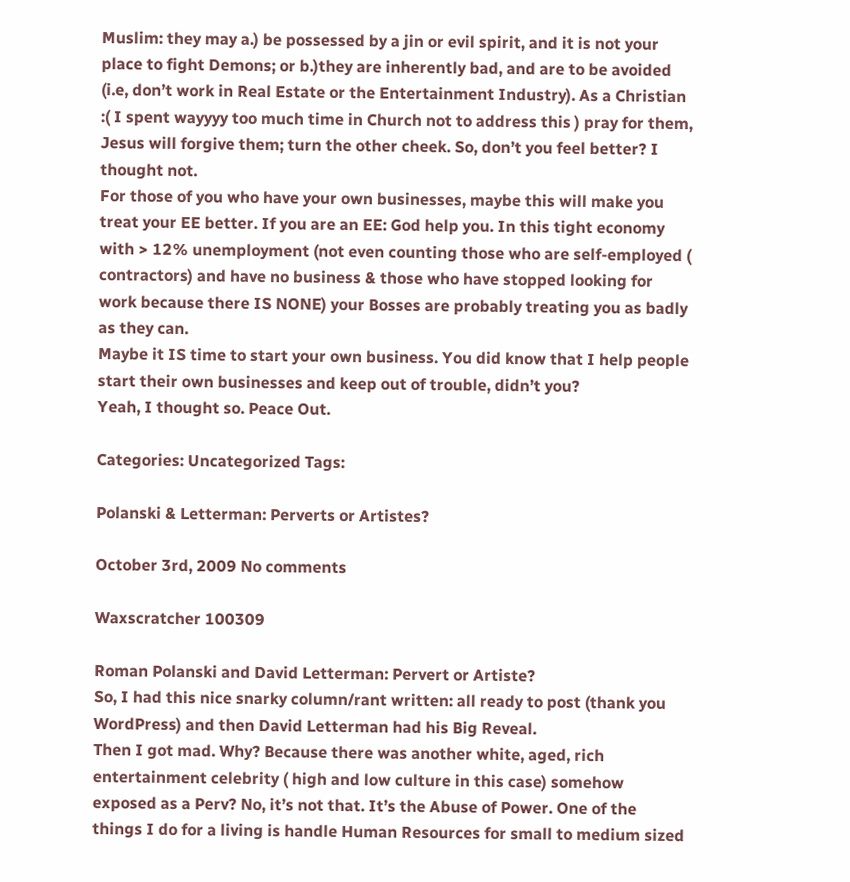Muslim: they may a.) be possessed by a jin or evil spirit, and it is not your place to fight Demons; or b.)they are inherently bad, and are to be avoided (i.e, don’t work in Real Estate or the Entertainment Industry). As a Christian :( I spent wayyyy too much time in Church not to address this ) pray for them, Jesus will forgive them; turn the other cheek. So, don’t you feel better? I thought not.
For those of you who have your own businesses, maybe this will make you treat your EE better. If you are an EE: God help you. In this tight economy with > 12% unemployment (not even counting those who are self-employed ( contractors) and have no business & those who have stopped looking for work because there IS NONE) your Bosses are probably treating you as badly as they can.
Maybe it IS time to start your own business. You did know that I help people start their own businesses and keep out of trouble, didn’t you?
Yeah, I thought so. Peace Out.

Categories: Uncategorized Tags:

Polanski & Letterman: Perverts or Artistes?

October 3rd, 2009 No comments

Waxscratcher 100309

Roman Polanski and David Letterman: Pervert or Artiste?
So, I had this nice snarky column/rant written: all ready to post (thank you WordPress) and then David Letterman had his Big Reveal.
Then I got mad. Why? Because there was another white, aged, rich entertainment celebrity ( high and low culture in this case) somehow exposed as a Perv? No, it’s not that. It’s the Abuse of Power. One of the things I do for a living is handle Human Resources for small to medium sized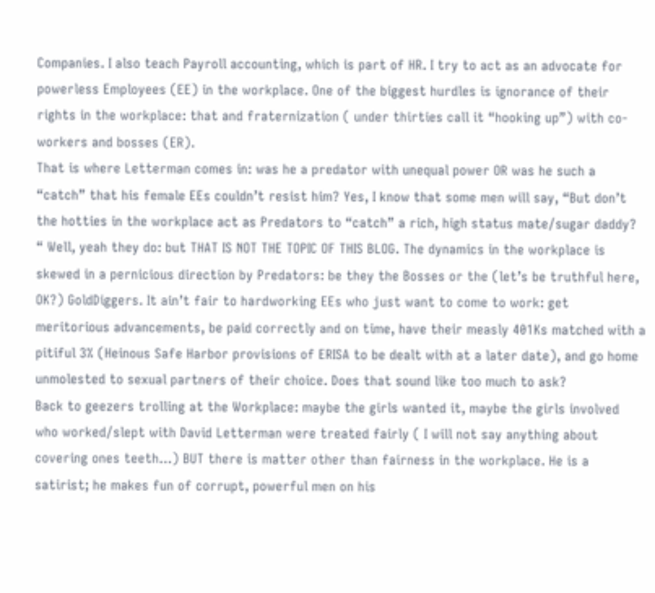Companies. I also teach Payroll accounting, which is part of HR. I try to act as an advocate for powerless Employees (EE) in the workplace. One of the biggest hurdles is ignorance of their rights in the workplace: that and fraternization ( under thirties call it “hooking up”) with co-workers and bosses (ER).
That is where Letterman comes in: was he a predator with unequal power OR was he such a “catch” that his female EEs couldn’t resist him? Yes, I know that some men will say, “But don’t the hotties in the workplace act as Predators to “catch” a rich, high status mate/sugar daddy? “ Well, yeah they do: but THAT IS NOT THE TOPIC OF THIS BLOG. The dynamics in the workplace is skewed in a pernicious direction by Predators: be they the Bosses or the (let’s be truthful here, OK?) GoldDiggers. It ain’t fair to hardworking EEs who just want to come to work: get meritorious advancements, be paid correctly and on time, have their measly 401Ks matched with a pitiful 3% (Heinous Safe Harbor provisions of ERISA to be dealt with at a later date), and go home unmolested to sexual partners of their choice. Does that sound like too much to ask?
Back to geezers trolling at the Workplace: maybe the girls wanted it, maybe the girls involved who worked/slept with David Letterman were treated fairly ( I will not say anything about covering ones teeth…) BUT there is matter other than fairness in the workplace. He is a satirist; he makes fun of corrupt, powerful men on his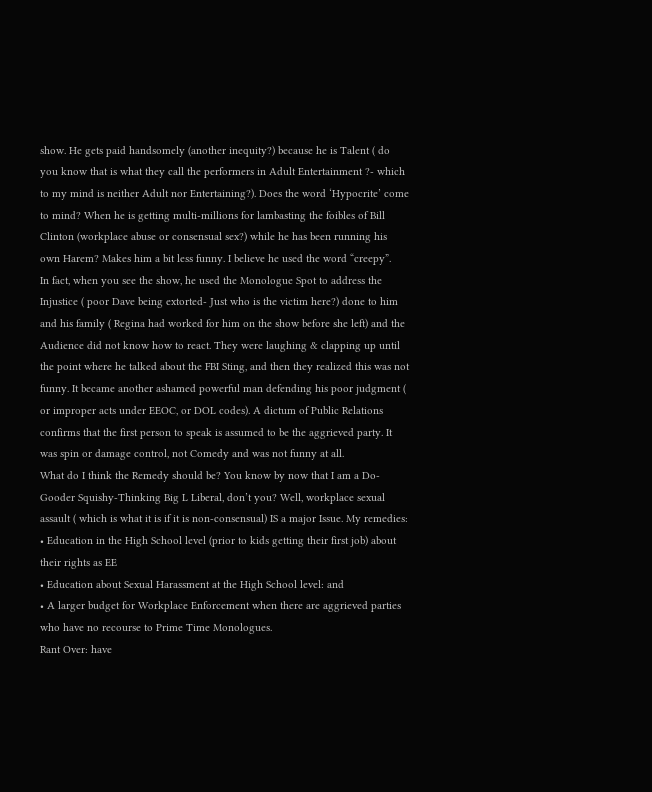show. He gets paid handsomely (another inequity?) because he is Talent ( do you know that is what they call the performers in Adult Entertainment ?- which to my mind is neither Adult nor Entertaining?). Does the word ‘Hypocrite’ come to mind? When he is getting multi-millions for lambasting the foibles of Bill Clinton (workplace abuse or consensual sex?) while he has been running his own Harem? Makes him a bit less funny. I believe he used the word “creepy”.
In fact, when you see the show, he used the Monologue Spot to address the Injustice ( poor Dave being extorted- Just who is the victim here?) done to him and his family ( Regina had worked for him on the show before she left) and the Audience did not know how to react. They were laughing & clapping up until the point where he talked about the FBI Sting, and then they realized this was not funny. It became another ashamed powerful man defending his poor judgment ( or improper acts under EEOC, or DOL codes). A dictum of Public Relations confirms that the first person to speak is assumed to be the aggrieved party. It was spin or damage control, not Comedy and was not funny at all.
What do I think the Remedy should be? You know by now that I am a Do-Gooder Squishy-Thinking Big L Liberal, don’t you? Well, workplace sexual assault ( which is what it is if it is non-consensual) IS a major Issue. My remedies:
• Education in the High School level (prior to kids getting their first job) about their rights as EE
• Education about Sexual Harassment at the High School level: and
• A larger budget for Workplace Enforcement when there are aggrieved parties who have no recourse to Prime Time Monologues.
Rant Over: have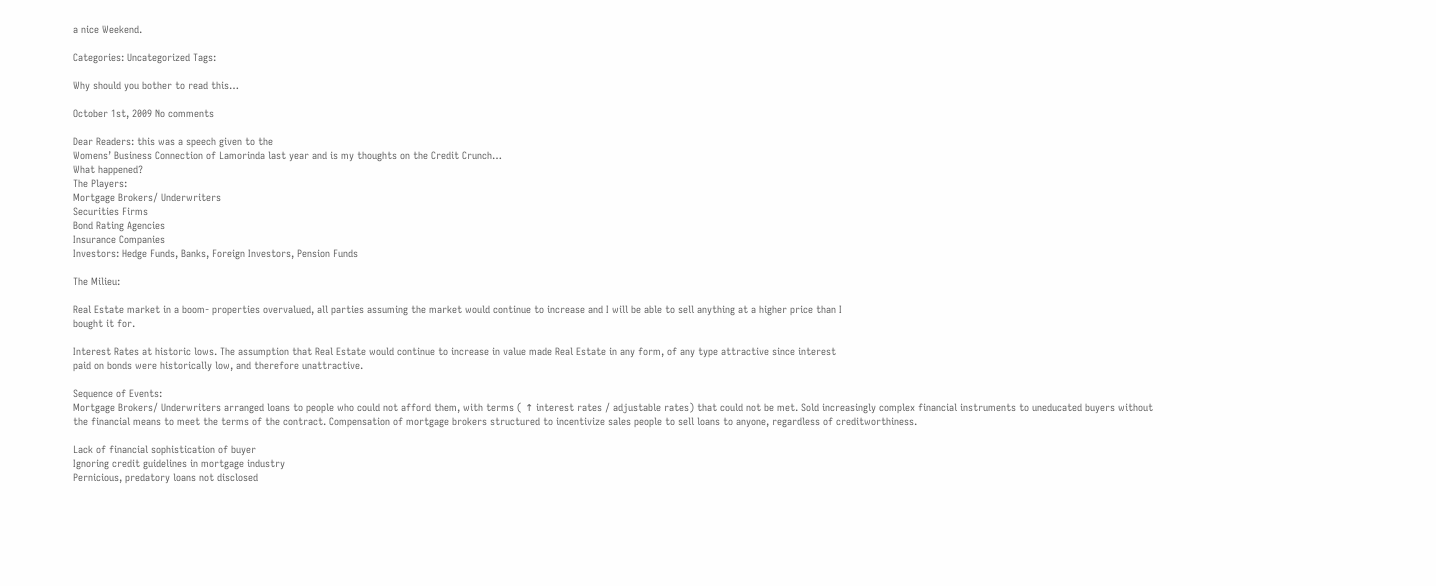a nice Weekend.

Categories: Uncategorized Tags:

Why should you bother to read this…

October 1st, 2009 No comments

Dear Readers: this was a speech given to the
Womens’ Business Connection of Lamorinda last year and is my thoughts on the Credit Crunch…
What happened?
The Players:
Mortgage Brokers/ Underwriters
Securities Firms
Bond Rating Agencies
Insurance Companies
Investors: Hedge Funds, Banks, Foreign Investors, Pension Funds

The Milieu:

Real Estate market in a boom- properties overvalued, all parties assuming the market would continue to increase and I will be able to sell anything at a higher price than I
bought it for.

Interest Rates at historic lows. The assumption that Real Estate would continue to increase in value made Real Estate in any form, of any type attractive since interest
paid on bonds were historically low, and therefore unattractive.

Sequence of Events:
Mortgage Brokers/ Underwriters arranged loans to people who could not afford them, with terms ( ↑ interest rates / adjustable rates) that could not be met. Sold increasingly complex financial instruments to uneducated buyers without the financial means to meet the terms of the contract. Compensation of mortgage brokers structured to incentivize sales people to sell loans to anyone, regardless of creditworthiness.

Lack of financial sophistication of buyer
Ignoring credit guidelines in mortgage industry
Pernicious, predatory loans not disclosed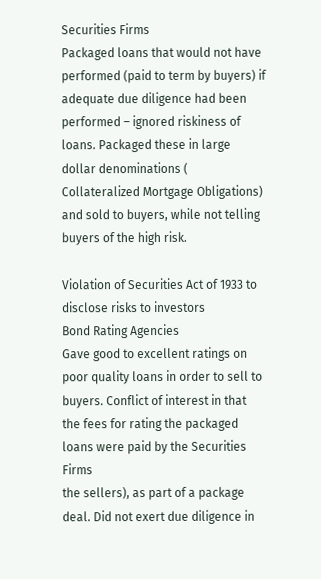Securities Firms
Packaged loans that would not have performed (paid to term by buyers) if adequate due diligence had been performed – ignored riskiness of loans. Packaged these in large dollar denominations ( Collateralized Mortgage Obligations) and sold to buyers, while not telling buyers of the high risk.

Violation of Securities Act of 1933 to disclose risks to investors
Bond Rating Agencies
Gave good to excellent ratings on poor quality loans in order to sell to buyers. Conflict of interest in that the fees for rating the packaged loans were paid by the Securities Firms
the sellers), as part of a package deal. Did not exert due diligence in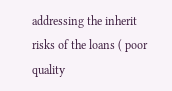addressing the inherit risks of the loans ( poor quality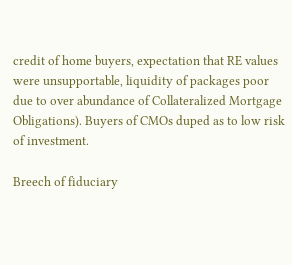credit of home buyers, expectation that RE values were unsupportable, liquidity of packages poor due to over abundance of Collateralized Mortgage Obligations). Buyers of CMOs duped as to low risk of investment.

Breech of fiduciary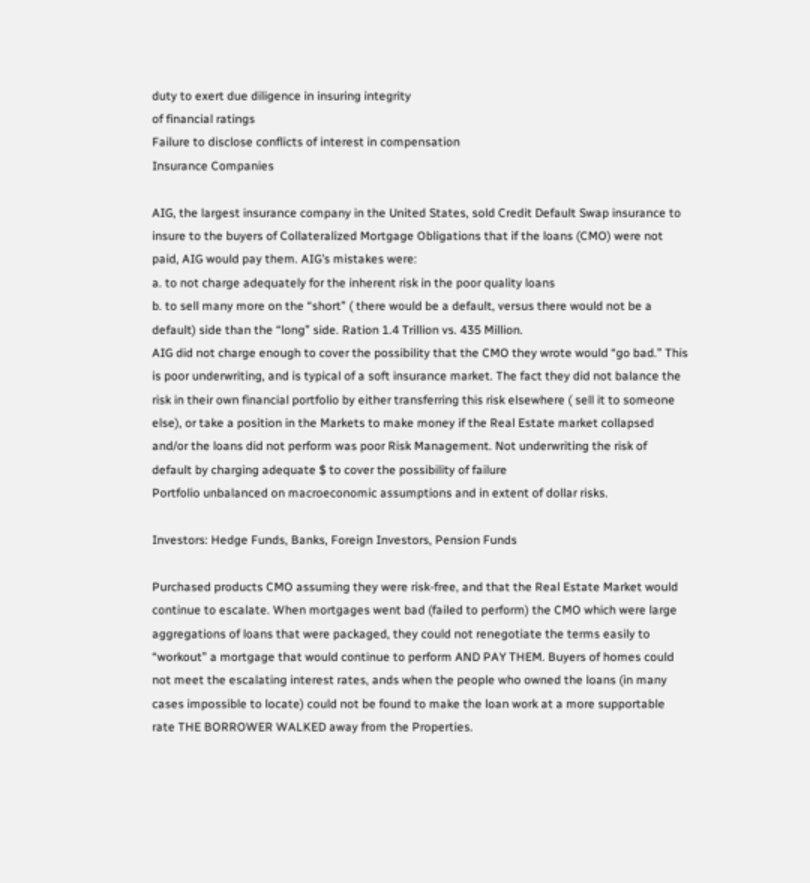duty to exert due diligence in insuring integrity
of financial ratings
Failure to disclose conflicts of interest in compensation
Insurance Companies

AIG, the largest insurance company in the United States, sold Credit Default Swap insurance to insure to the buyers of Collateralized Mortgage Obligations that if the loans (CMO) were not paid, AIG would pay them. AIG’s mistakes were:
a. to not charge adequately for the inherent risk in the poor quality loans
b. to sell many more on the “short” ( there would be a default, versus there would not be a default) side than the “long” side. Ration 1.4 Trillion vs. 435 Million.
AIG did not charge enough to cover the possibility that the CMO they wrote would “go bad.” This is poor underwriting, and is typical of a soft insurance market. The fact they did not balance the risk in their own financial portfolio by either transferring this risk elsewhere ( sell it to someone else), or take a position in the Markets to make money if the Real Estate market collapsed and/or the loans did not perform was poor Risk Management. Not underwriting the risk of default by charging adequate $ to cover the possibility of failure
Portfolio unbalanced on macroeconomic assumptions and in extent of dollar risks.

Investors: Hedge Funds, Banks, Foreign Investors, Pension Funds

Purchased products CMO assuming they were risk-free, and that the Real Estate Market would continue to escalate. When mortgages went bad (failed to perform) the CMO which were large aggregations of loans that were packaged, they could not renegotiate the terms easily to “workout” a mortgage that would continue to perform AND PAY THEM. Buyers of homes could not meet the escalating interest rates, ands when the people who owned the loans (in many cases impossible to locate) could not be found to make the loan work at a more supportable rate THE BORROWER WALKED away from the Properties.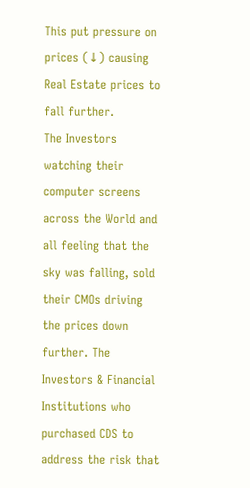This put pressure on prices (↓) causing Real Estate prices to fall further.
The Investors watching their computer screens across the World and all feeling that the sky was falling, sold their CMOs driving the prices down further. The Investors & Financial Institutions who purchased CDS to address the risk that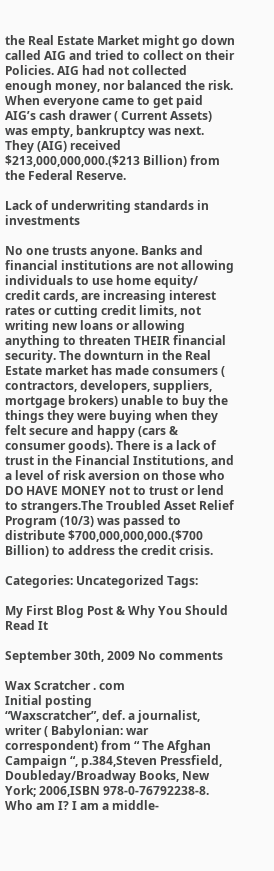the Real Estate Market might go down called AIG and tried to collect on their Policies. AIG had not collected enough money, nor balanced the risk. When everyone came to get paid AIG’s cash drawer ( Current Assets) was empty, bankruptcy was next. They (AIG) received $213,000,000,000.($213 Billion) from the Federal Reserve.

Lack of underwriting standards in investments

No one trusts anyone. Banks and financial institutions are not allowing individuals to use home equity/ credit cards, are increasing interest rates or cutting credit limits, not writing new loans or allowing anything to threaten THEIR financial security. The downturn in the Real Estate market has made consumers ( contractors, developers, suppliers, mortgage brokers) unable to buy the things they were buying when they felt secure and happy (cars & consumer goods). There is a lack of trust in the Financial Institutions, and a level of risk aversion on those who DO HAVE MONEY not to trust or lend to strangers.The Troubled Asset Relief Program (10/3) was passed to distribute $700,000,000,000.($700 Billion) to address the credit crisis.

Categories: Uncategorized Tags:

My First Blog Post & Why You Should Read It

September 30th, 2009 No comments

Wax Scratcher . com
Initial posting
“Waxscratcher”, def. a journalist, writer ( Babylonian: war correspondent) from “ The Afghan Campaign “, p.384,Steven Pressfield, Doubleday/Broadway Books, New York; 2006,ISBN 978-0-76792238-8.
Who am I? I am a middle-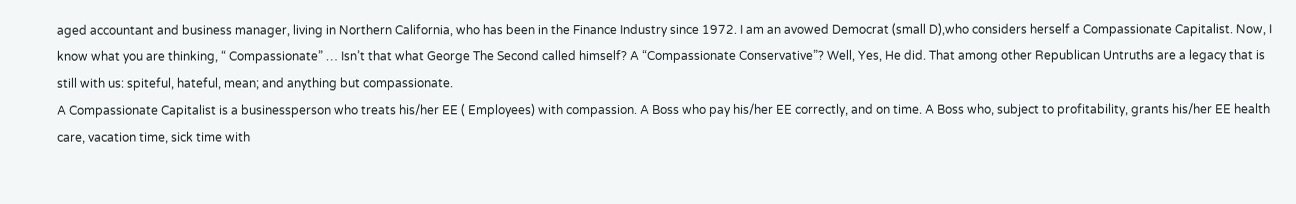aged accountant and business manager, living in Northern California, who has been in the Finance Industry since 1972. I am an avowed Democrat (small D),who considers herself a Compassionate Capitalist. Now, I know what you are thinking, “ Compassionate” … Isn’t that what George The Second called himself? A “Compassionate Conservative”? Well, Yes, He did. That among other Republican Untruths are a legacy that is still with us: spiteful, hateful, mean; and anything but compassionate.
A Compassionate Capitalist is a businessperson who treats his/her EE ( Employees) with compassion. A Boss who pay his/her EE correctly, and on time. A Boss who, subject to profitability, grants his/her EE health care, vacation time, sick time with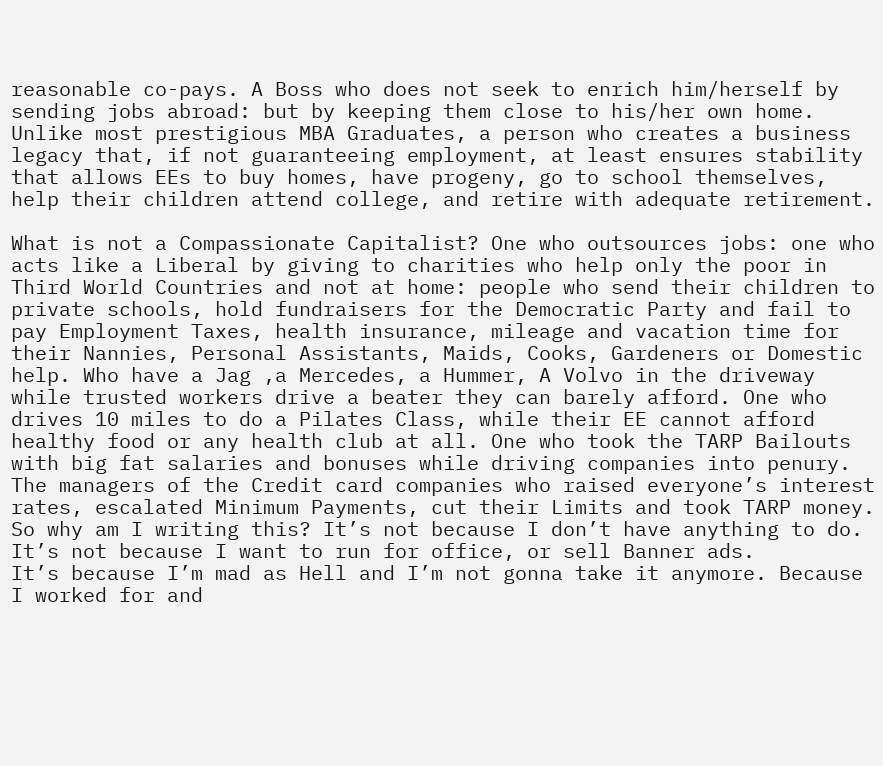reasonable co-pays. A Boss who does not seek to enrich him/herself by sending jobs abroad: but by keeping them close to his/her own home. Unlike most prestigious MBA Graduates, a person who creates a business legacy that, if not guaranteeing employment, at least ensures stability that allows EEs to buy homes, have progeny, go to school themselves, help their children attend college, and retire with adequate retirement.

What is not a Compassionate Capitalist? One who outsources jobs: one who acts like a Liberal by giving to charities who help only the poor in Third World Countries and not at home: people who send their children to private schools, hold fundraisers for the Democratic Party and fail to pay Employment Taxes, health insurance, mileage and vacation time for their Nannies, Personal Assistants, Maids, Cooks, Gardeners or Domestic help. Who have a Jag ,a Mercedes, a Hummer, A Volvo in the driveway while trusted workers drive a beater they can barely afford. One who drives 10 miles to do a Pilates Class, while their EE cannot afford healthy food or any health club at all. One who took the TARP Bailouts with big fat salaries and bonuses while driving companies into penury. The managers of the Credit card companies who raised everyone’s interest rates, escalated Minimum Payments, cut their Limits and took TARP money.
So why am I writing this? It’s not because I don’t have anything to do. It’s not because I want to run for office, or sell Banner ads.
It’s because I’m mad as Hell and I’m not gonna take it anymore. Because I worked for and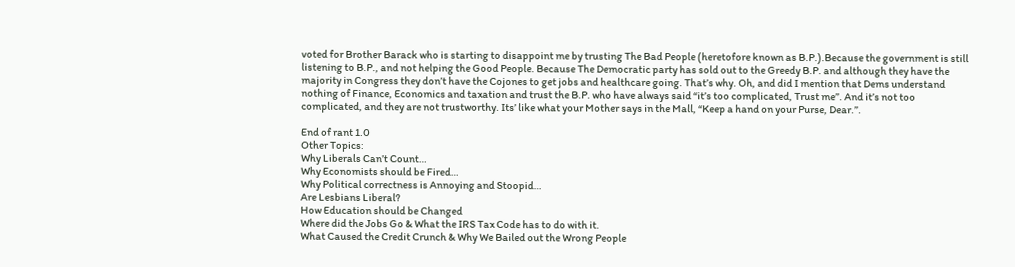voted for Brother Barack who is starting to disappoint me by trusting The Bad People (heretofore known as B.P.).Because the government is still listening to B.P., and not helping the Good People. Because The Democratic party has sold out to the Greedy B.P. and although they have the majority in Congress they don’t have the Cojones to get jobs and healthcare going. That’s why. Oh, and did I mention that Dems understand nothing of Finance, Economics and taxation and trust the B.P. who have always said “it’s too complicated, Trust me”. And it’s not too complicated, and they are not trustworthy. Its’ like what your Mother says in the Mall, “Keep a hand on your Purse, Dear.”.

End of rant 1.0
Other Topics:
Why Liberals Can’t Count…
Why Economists should be Fired…
Why Political correctness is Annoying and Stoopid…
Are Lesbians Liberal?
How Education should be Changed
Where did the Jobs Go & What the IRS Tax Code has to do with it.
What Caused the Credit Crunch & Why We Bailed out the Wrong People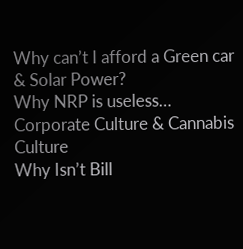Why can’t I afford a Green car & Solar Power?
Why NRP is useless…
Corporate Culture & Cannabis Culture
Why Isn’t Bill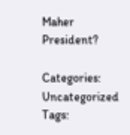Maher President?

Categories: Uncategorized Tags: